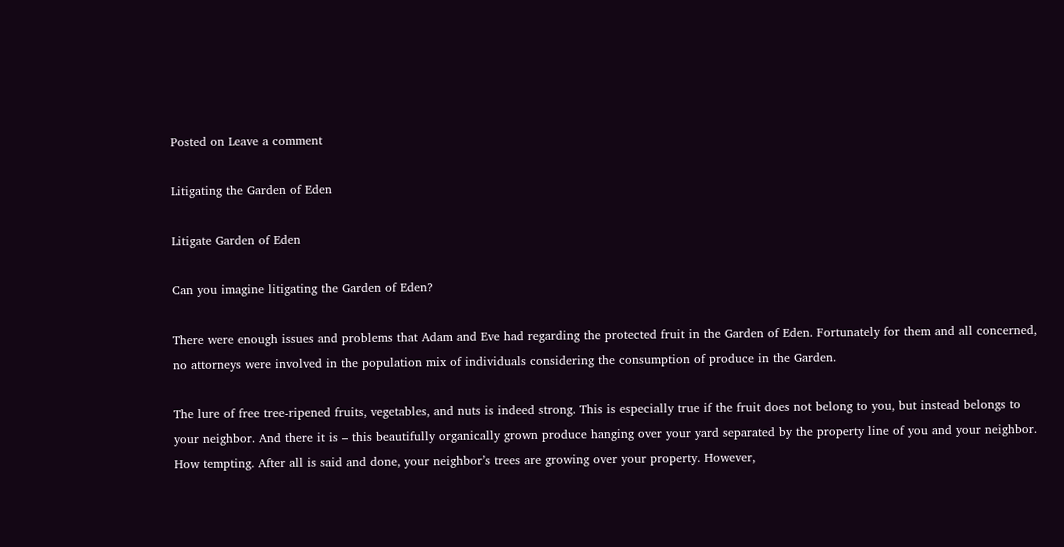Posted on Leave a comment

Litigating the Garden of Eden

Litigate Garden of Eden

Can you imagine litigating the Garden of Eden?

There were enough issues and problems that Adam and Eve had regarding the protected fruit in the Garden of Eden. Fortunately for them and all concerned, no attorneys were involved in the population mix of individuals considering the consumption of produce in the Garden.

The lure of free tree-ripened fruits, vegetables, and nuts is indeed strong. This is especially true if the fruit does not belong to you, but instead belongs to your neighbor. And there it is – this beautifully organically grown produce hanging over your yard separated by the property line of you and your neighbor. How tempting. After all is said and done, your neighbor’s trees are growing over your property. However,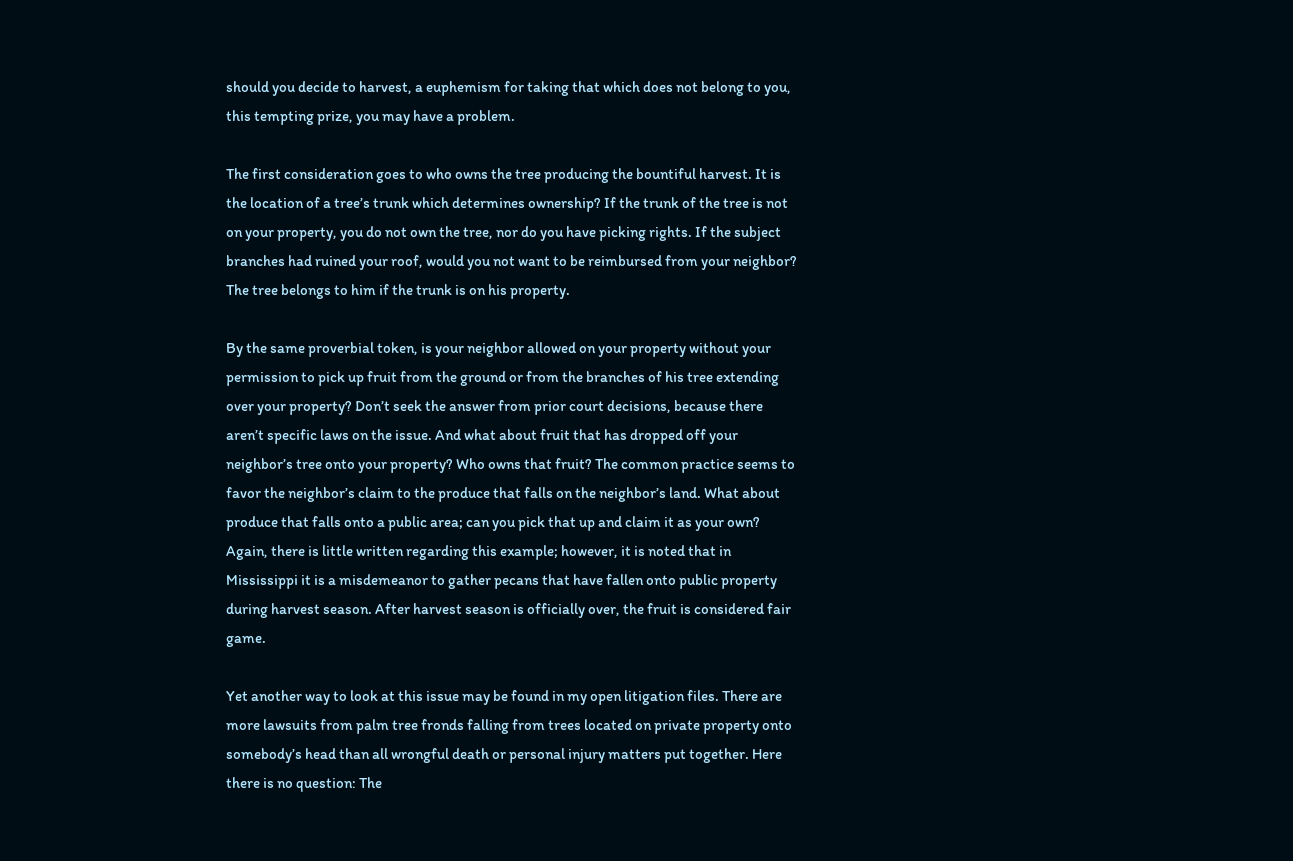should you decide to harvest, a euphemism for taking that which does not belong to you, this tempting prize, you may have a problem.

The first consideration goes to who owns the tree producing the bountiful harvest. It is the location of a tree’s trunk which determines ownership? If the trunk of the tree is not on your property, you do not own the tree, nor do you have picking rights. If the subject branches had ruined your roof, would you not want to be reimbursed from your neighbor? The tree belongs to him if the trunk is on his property.

By the same proverbial token, is your neighbor allowed on your property without your permission to pick up fruit from the ground or from the branches of his tree extending over your property? Don’t seek the answer from prior court decisions, because there aren’t specific laws on the issue. And what about fruit that has dropped off your neighbor’s tree onto your property? Who owns that fruit? The common practice seems to favor the neighbor’s claim to the produce that falls on the neighbor’s land. What about produce that falls onto a public area; can you pick that up and claim it as your own?  Again, there is little written regarding this example; however, it is noted that in Mississippi it is a misdemeanor to gather pecans that have fallen onto public property during harvest season. After harvest season is officially over, the fruit is considered fair game.

Yet another way to look at this issue may be found in my open litigation files. There are more lawsuits from palm tree fronds falling from trees located on private property onto somebody’s head than all wrongful death or personal injury matters put together. Here there is no question: The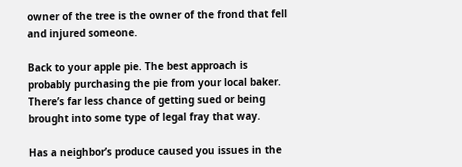owner of the tree is the owner of the frond that fell and injured someone.

Back to your apple pie. The best approach is probably purchasing the pie from your local baker. There’s far less chance of getting sued or being brought into some type of legal fray that way.

Has a neighbor’s produce caused you issues in the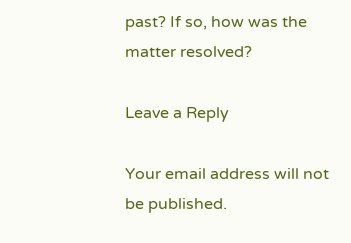past? If so, how was the matter resolved?

Leave a Reply

Your email address will not be published.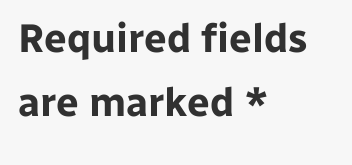Required fields are marked *